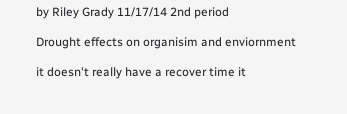by Riley Grady 11/17/14 2nd period

Drought effects on organisim and enviornment

it doesn't really have a recover time it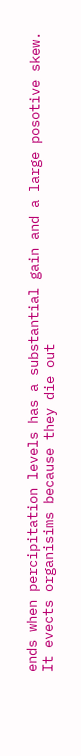ends when percipitation levels has a substantial gain and a large posotive skew. It evects organisims because they die out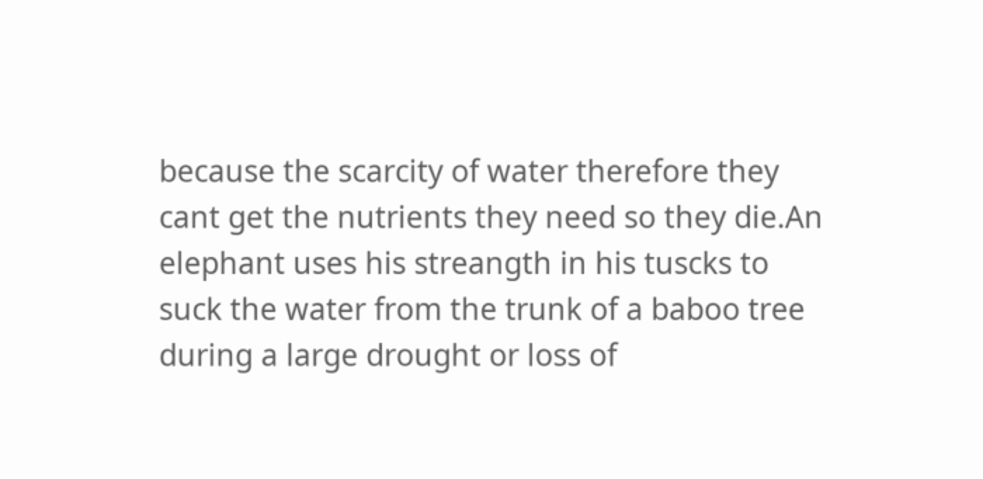because the scarcity of water therefore they cant get the nutrients they need so they die.An elephant uses his streangth in his tuscks to suck the water from the trunk of a baboo tree during a large drought or loss of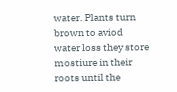water. Plants turn brown to aviod water loss they store mostiure in their roots until the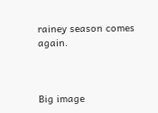rainey season comes again.



Big image